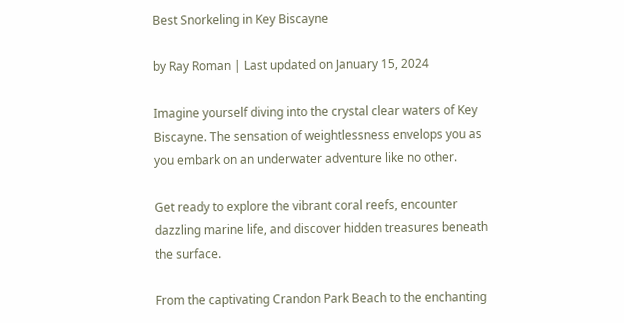Best Snorkeling in Key Biscayne

by Ray Roman | Last updated on January 15, 2024

Imagine yourself diving into the crystal clear waters of Key Biscayne. The sensation of weightlessness envelops you as you embark on an underwater adventure like no other.

Get ready to explore the vibrant coral reefs, encounter dazzling marine life, and discover hidden treasures beneath the surface.

From the captivating Crandon Park Beach to the enchanting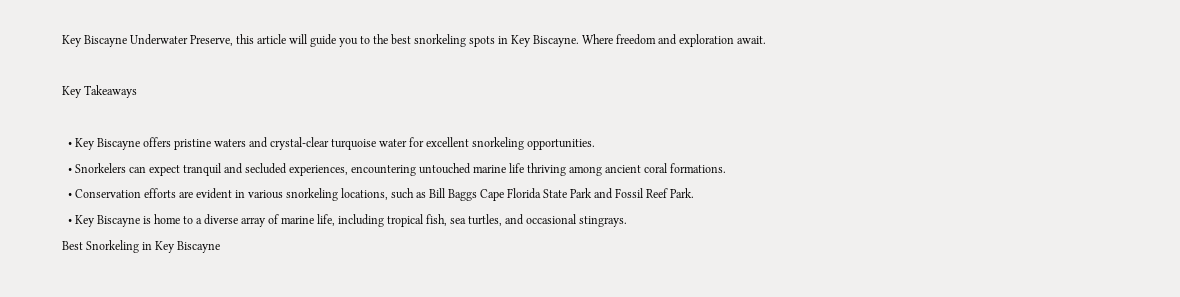Key Biscayne Underwater Preserve, this article will guide you to the best snorkeling spots in Key Biscayne. Where freedom and exploration await.

Key Takeaways

  • Key Biscayne offers pristine waters and crystal-clear turquoise water for excellent snorkeling opportunities.
  • Snorkelers can expect tranquil and secluded experiences, encountering untouched marine life thriving among ancient coral formations.
  • Conservation efforts are evident in various snorkeling locations, such as Bill Baggs Cape Florida State Park and Fossil Reef Park.
  • Key Biscayne is home to a diverse array of marine life, including tropical fish, sea turtles, and occasional stingrays.
Best Snorkeling in Key Biscayne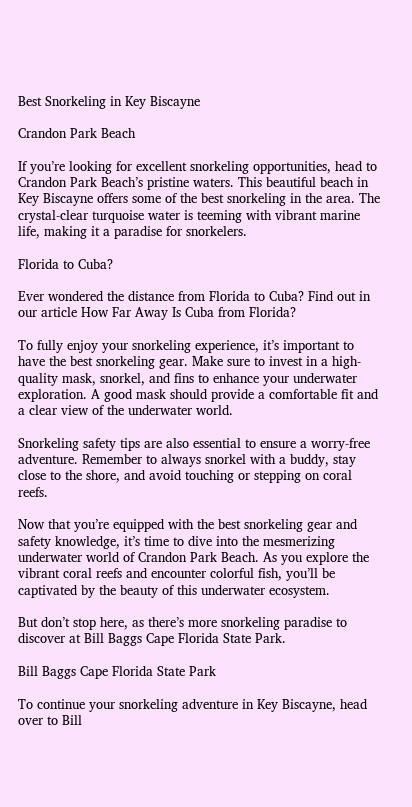Best Snorkeling in Key Biscayne

Crandon Park Beach

If you’re looking for excellent snorkeling opportunities, head to Crandon Park Beach’s pristine waters. This beautiful beach in Key Biscayne offers some of the best snorkeling in the area. The crystal-clear turquoise water is teeming with vibrant marine life, making it a paradise for snorkelers.

Florida to Cuba?

Ever wondered the distance from Florida to Cuba? Find out in our article How Far Away Is Cuba from Florida?

To fully enjoy your snorkeling experience, it’s important to have the best snorkeling gear. Make sure to invest in a high-quality mask, snorkel, and fins to enhance your underwater exploration. A good mask should provide a comfortable fit and a clear view of the underwater world.

Snorkeling safety tips are also essential to ensure a worry-free adventure. Remember to always snorkel with a buddy, stay close to the shore, and avoid touching or stepping on coral reefs.

Now that you’re equipped with the best snorkeling gear and safety knowledge, it’s time to dive into the mesmerizing underwater world of Crandon Park Beach. As you explore the vibrant coral reefs and encounter colorful fish, you’ll be captivated by the beauty of this underwater ecosystem.

But don’t stop here, as there’s more snorkeling paradise to discover at Bill Baggs Cape Florida State Park.

Bill Baggs Cape Florida State Park

To continue your snorkeling adventure in Key Biscayne, head over to Bill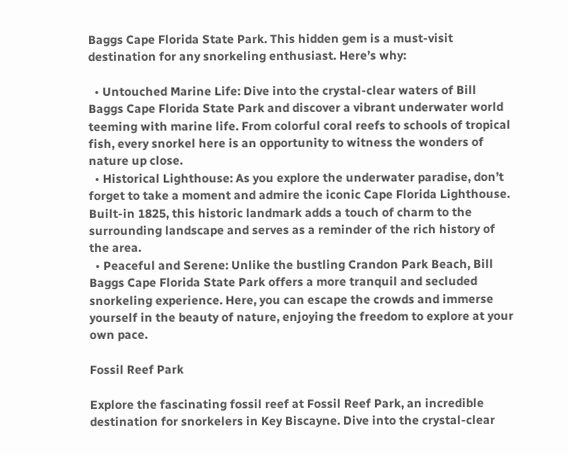Baggs Cape Florida State Park. This hidden gem is a must-visit destination for any snorkeling enthusiast. Here’s why:

  • Untouched Marine Life: Dive into the crystal-clear waters of Bill Baggs Cape Florida State Park and discover a vibrant underwater world teeming with marine life. From colorful coral reefs to schools of tropical fish, every snorkel here is an opportunity to witness the wonders of nature up close.
  • Historical Lighthouse: As you explore the underwater paradise, don’t forget to take a moment and admire the iconic Cape Florida Lighthouse. Built-in 1825, this historic landmark adds a touch of charm to the surrounding landscape and serves as a reminder of the rich history of the area.
  • Peaceful and Serene: Unlike the bustling Crandon Park Beach, Bill Baggs Cape Florida State Park offers a more tranquil and secluded snorkeling experience. Here, you can escape the crowds and immerse yourself in the beauty of nature, enjoying the freedom to explore at your own pace.

Fossil Reef Park

Explore the fascinating fossil reef at Fossil Reef Park, an incredible destination for snorkelers in Key Biscayne. Dive into the crystal-clear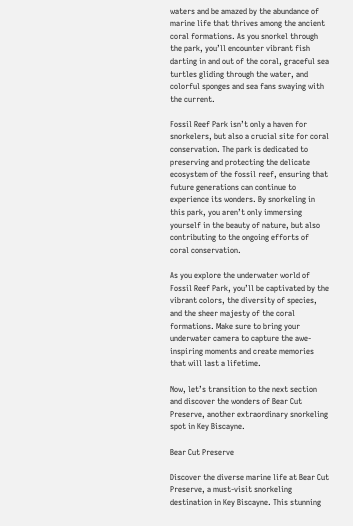waters and be amazed by the abundance of marine life that thrives among the ancient coral formations. As you snorkel through the park, you’ll encounter vibrant fish darting in and out of the coral, graceful sea turtles gliding through the water, and colorful sponges and sea fans swaying with the current.

Fossil Reef Park isn’t only a haven for snorkelers, but also a crucial site for coral conservation. The park is dedicated to preserving and protecting the delicate ecosystem of the fossil reef, ensuring that future generations can continue to experience its wonders. By snorkeling in this park, you aren’t only immersing yourself in the beauty of nature, but also contributing to the ongoing efforts of coral conservation.

As you explore the underwater world of Fossil Reef Park, you’ll be captivated by the vibrant colors, the diversity of species, and the sheer majesty of the coral formations. Make sure to bring your underwater camera to capture the awe-inspiring moments and create memories that will last a lifetime.

Now, let’s transition to the next section and discover the wonders of Bear Cut Preserve, another extraordinary snorkeling spot in Key Biscayne.

Bear Cut Preserve

Discover the diverse marine life at Bear Cut Preserve, a must-visit snorkeling destination in Key Biscayne. This stunning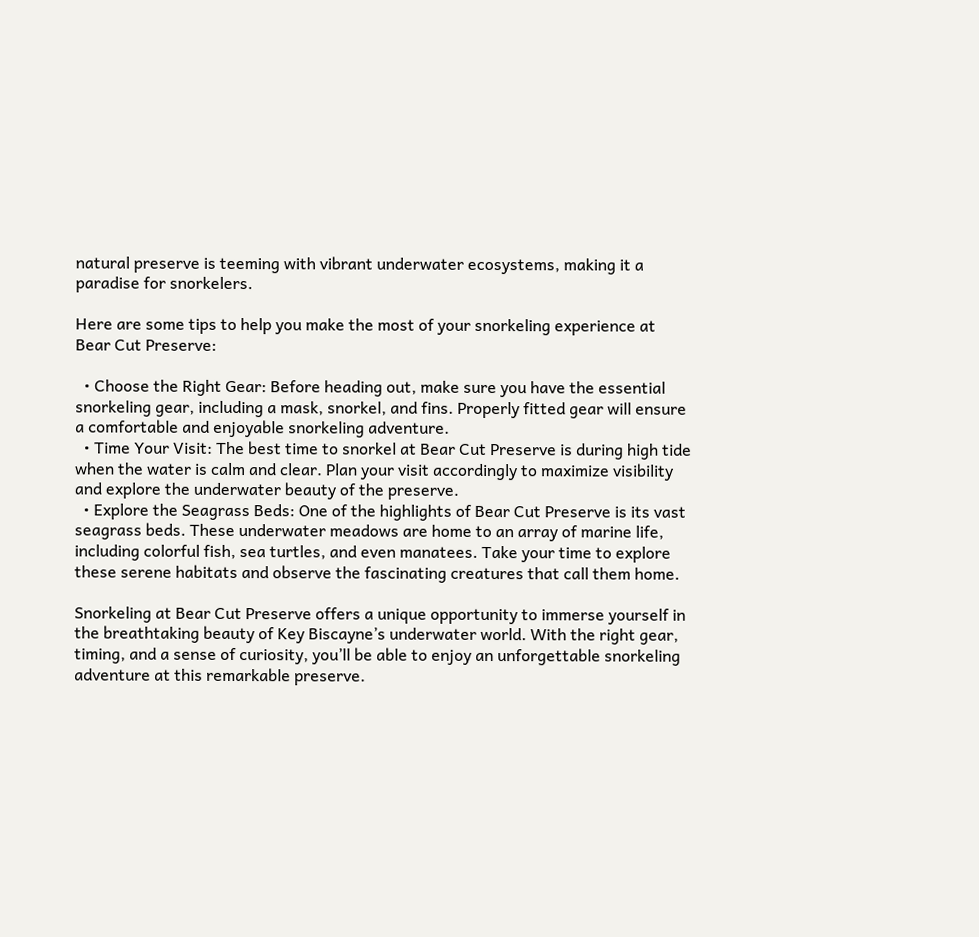natural preserve is teeming with vibrant underwater ecosystems, making it a paradise for snorkelers.

Here are some tips to help you make the most of your snorkeling experience at Bear Cut Preserve:

  • Choose the Right Gear: Before heading out, make sure you have the essential snorkeling gear, including a mask, snorkel, and fins. Properly fitted gear will ensure a comfortable and enjoyable snorkeling adventure.
  • Time Your Visit: The best time to snorkel at Bear Cut Preserve is during high tide when the water is calm and clear. Plan your visit accordingly to maximize visibility and explore the underwater beauty of the preserve.
  • Explore the Seagrass Beds: One of the highlights of Bear Cut Preserve is its vast seagrass beds. These underwater meadows are home to an array of marine life, including colorful fish, sea turtles, and even manatees. Take your time to explore these serene habitats and observe the fascinating creatures that call them home.

Snorkeling at Bear Cut Preserve offers a unique opportunity to immerse yourself in the breathtaking beauty of Key Biscayne’s underwater world. With the right gear, timing, and a sense of curiosity, you’ll be able to enjoy an unforgettable snorkeling adventure at this remarkable preserve.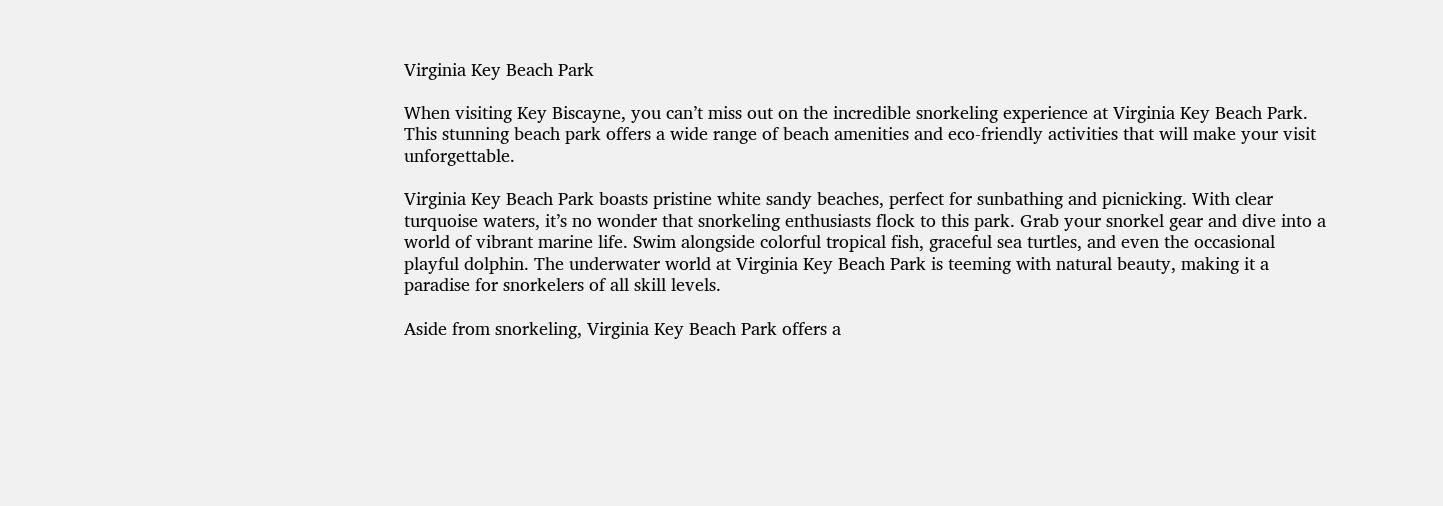Virginia Key Beach Park

When visiting Key Biscayne, you can’t miss out on the incredible snorkeling experience at Virginia Key Beach Park. This stunning beach park offers a wide range of beach amenities and eco-friendly activities that will make your visit unforgettable.

Virginia Key Beach Park boasts pristine white sandy beaches, perfect for sunbathing and picnicking. With clear turquoise waters, it’s no wonder that snorkeling enthusiasts flock to this park. Grab your snorkel gear and dive into a world of vibrant marine life. Swim alongside colorful tropical fish, graceful sea turtles, and even the occasional playful dolphin. The underwater world at Virginia Key Beach Park is teeming with natural beauty, making it a paradise for snorkelers of all skill levels.

Aside from snorkeling, Virginia Key Beach Park offers a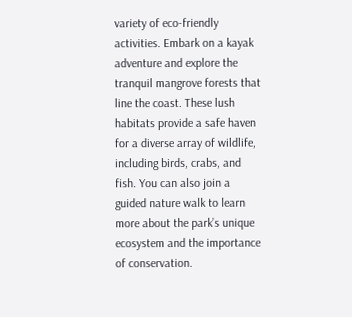variety of eco-friendly activities. Embark on a kayak adventure and explore the tranquil mangrove forests that line the coast. These lush habitats provide a safe haven for a diverse array of wildlife, including birds, crabs, and fish. You can also join a guided nature walk to learn more about the park’s unique ecosystem and the importance of conservation.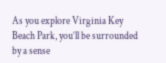As you explore Virginia Key Beach Park, you’ll be surrounded by a sense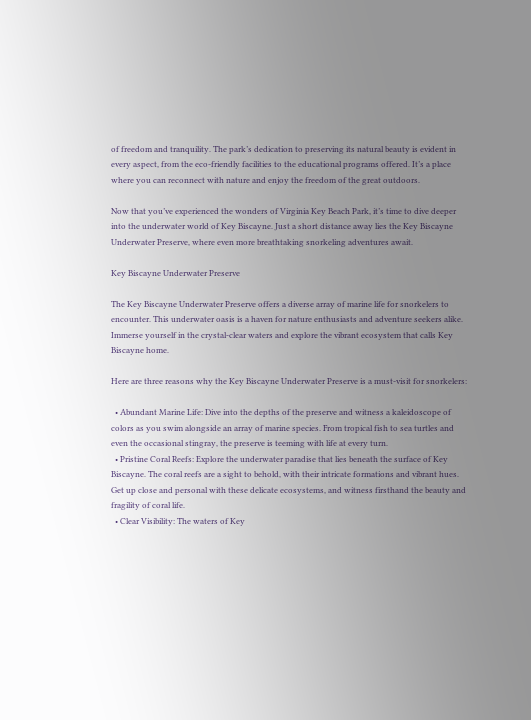of freedom and tranquility. The park’s dedication to preserving its natural beauty is evident in every aspect, from the eco-friendly facilities to the educational programs offered. It’s a place where you can reconnect with nature and enjoy the freedom of the great outdoors.

Now that you’ve experienced the wonders of Virginia Key Beach Park, it’s time to dive deeper into the underwater world of Key Biscayne. Just a short distance away lies the Key Biscayne Underwater Preserve, where even more breathtaking snorkeling adventures await.

Key Biscayne Underwater Preserve

The Key Biscayne Underwater Preserve offers a diverse array of marine life for snorkelers to encounter. This underwater oasis is a haven for nature enthusiasts and adventure seekers alike. Immerse yourself in the crystal-clear waters and explore the vibrant ecosystem that calls Key Biscayne home.

Here are three reasons why the Key Biscayne Underwater Preserve is a must-visit for snorkelers:

  • Abundant Marine Life: Dive into the depths of the preserve and witness a kaleidoscope of colors as you swim alongside an array of marine species. From tropical fish to sea turtles and even the occasional stingray, the preserve is teeming with life at every turn.
  • Pristine Coral Reefs: Explore the underwater paradise that lies beneath the surface of Key Biscayne. The coral reefs are a sight to behold, with their intricate formations and vibrant hues. Get up close and personal with these delicate ecosystems, and witness firsthand the beauty and fragility of coral life.
  • Clear Visibility: The waters of Key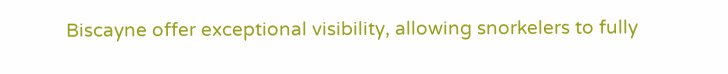Biscayne offer exceptional visibility, allowing snorkelers to fully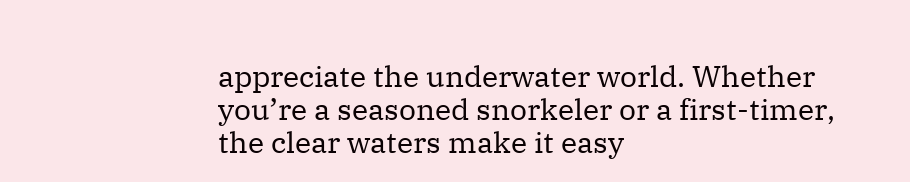appreciate the underwater world. Whether you’re a seasoned snorkeler or a first-timer, the clear waters make it easy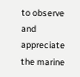to observe and appreciate the marine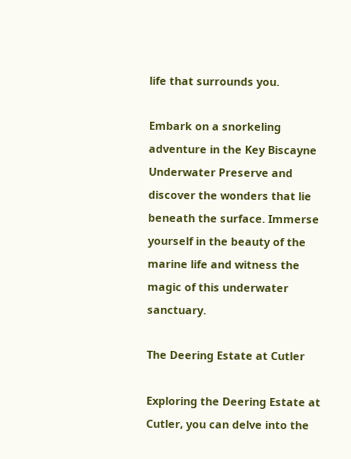life that surrounds you.

Embark on a snorkeling adventure in the Key Biscayne Underwater Preserve and discover the wonders that lie beneath the surface. Immerse yourself in the beauty of the marine life and witness the magic of this underwater sanctuary.

The Deering Estate at Cutler

Exploring the Deering Estate at Cutler, you can delve into the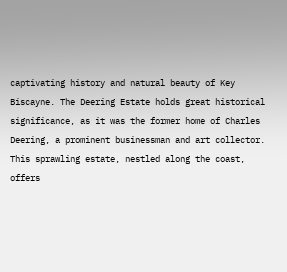captivating history and natural beauty of Key Biscayne. The Deering Estate holds great historical significance, as it was the former home of Charles Deering, a prominent businessman and art collector. This sprawling estate, nestled along the coast, offers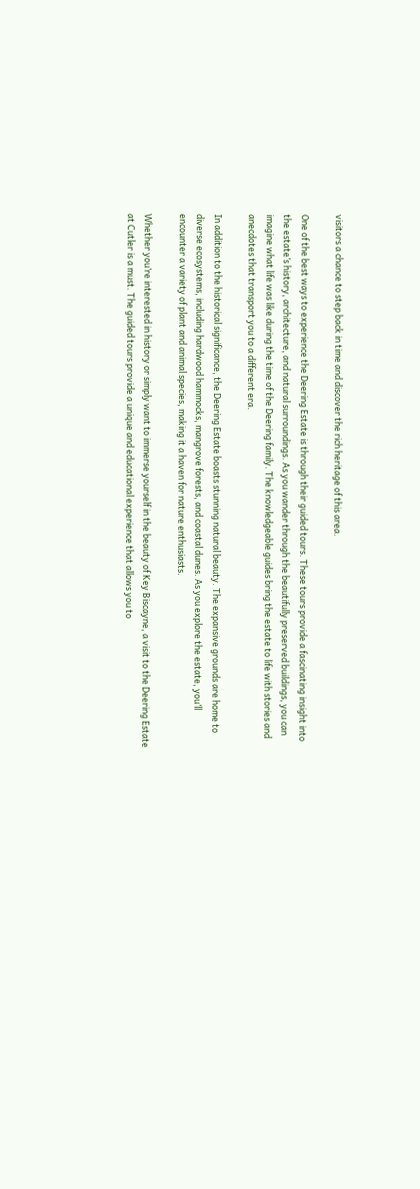visitors a chance to step back in time and discover the rich heritage of this area.

One of the best ways to experience the Deering Estate is through their guided tours. These tours provide a fascinating insight into the estate’s history, architecture, and natural surroundings. As you wander through the beautifully preserved buildings, you can imagine what life was like during the time of the Deering family. The knowledgeable guides bring the estate to life with stories and anecdotes that transport you to a different era.

In addition to the historical significance, the Deering Estate boasts stunning natural beauty. The expansive grounds are home to diverse ecosystems, including hardwood hammocks, mangrove forests, and coastal dunes. As you explore the estate, you’ll encounter a variety of plant and animal species, making it a haven for nature enthusiasts.

Whether you’re interested in history or simply want to immerse yourself in the beauty of Key Biscayne, a visit to the Deering Estate at Cutler is a must. The guided tours provide a unique and educational experience that allows you to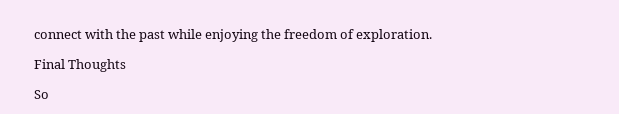connect with the past while enjoying the freedom of exploration.

Final Thoughts

So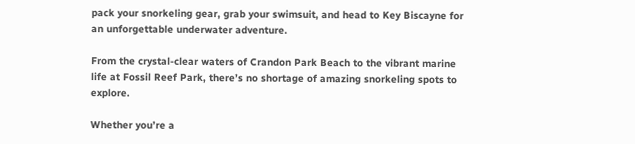pack your snorkeling gear, grab your swimsuit, and head to Key Biscayne for an unforgettable underwater adventure.

From the crystal-clear waters of Crandon Park Beach to the vibrant marine life at Fossil Reef Park, there’s no shortage of amazing snorkeling spots to explore.

Whether you’re a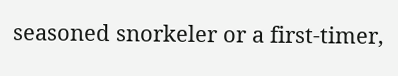seasoned snorkeler or a first-timer,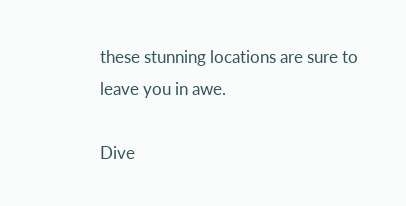these stunning locations are sure to leave you in awe.

Dive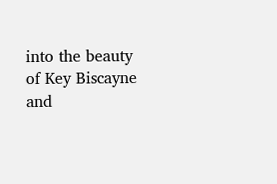into the beauty of Key Biscayne and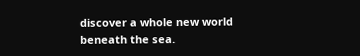discover a whole new world beneath the sea.